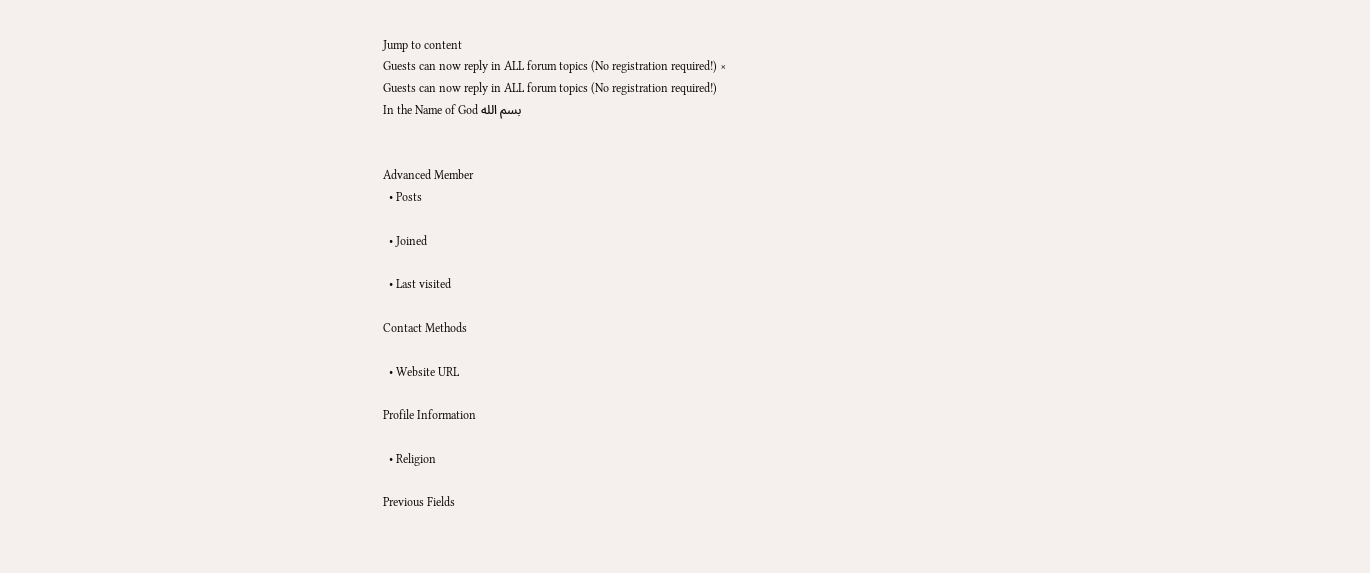Jump to content
Guests can now reply in ALL forum topics (No registration required!) ×
Guests can now reply in ALL forum topics (No registration required!)
In the Name of God بسم الله


Advanced Member
  • Posts

  • Joined

  • Last visited

Contact Methods

  • Website URL

Profile Information

  • Religion

Previous Fields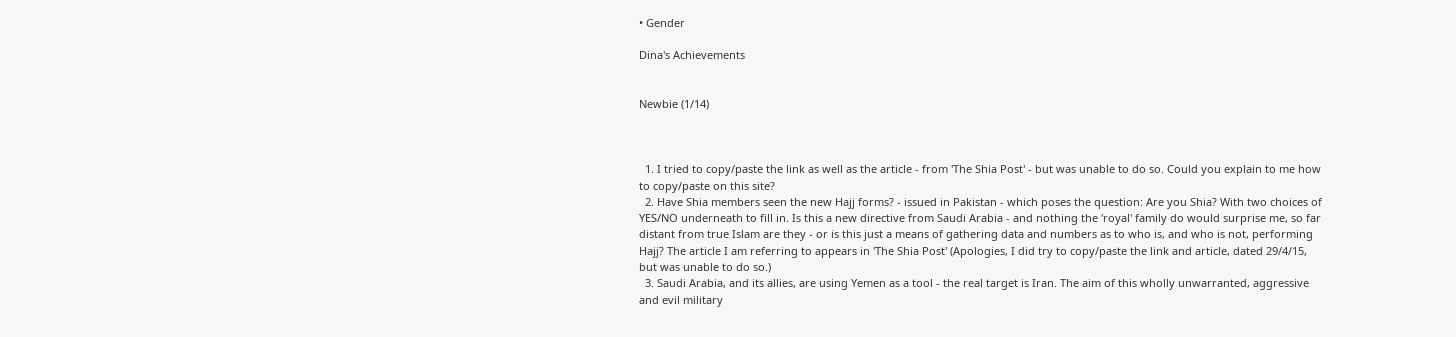• Gender

Dina's Achievements


Newbie (1/14)



  1. I tried to copy/paste the link as well as the article - from 'The Shia Post' - but was unable to do so. Could you explain to me how to copy/paste on this site?
  2. Have Shia members seen the new Hajj forms? - issued in Pakistan - which poses the question: Are you Shia? With two choices of YES/NO underneath to fill in. Is this a new directive from Saudi Arabia - and nothing the 'royal' family do would surprise me, so far distant from true Islam are they - or is this just a means of gathering data and numbers as to who is, and who is not, performing Hajj? The article I am referring to appears in 'The Shia Post' (Apologies, I did try to copy/paste the link and article, dated 29/4/15, but was unable to do so.)
  3. Saudi Arabia, and its allies, are using Yemen as a tool - the real target is Iran. The aim of this wholly unwarranted, aggressive and evil military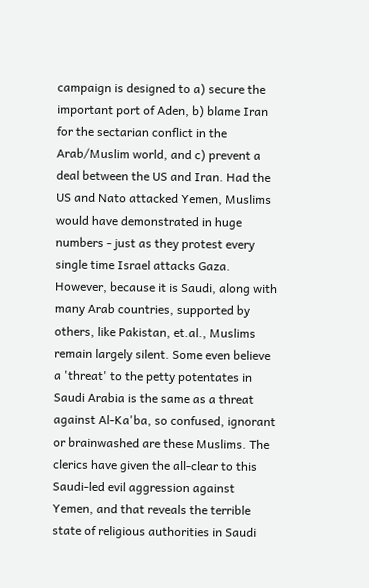campaign is designed to a) secure the important port of Aden, b) blame Iran for the sectarian conflict in the Arab/Muslim world, and c) prevent a deal between the US and Iran. Had the US and Nato attacked Yemen, Muslims would have demonstrated in huge numbers - just as they protest every single time Israel attacks Gaza. However, because it is Saudi, along with many Arab countries, supported by others, like Pakistan, et.al., Muslims remain largely silent. Some even believe a 'threat' to the petty potentates in Saudi Arabia is the same as a threat against Al-Ka'ba, so confused, ignorant or brainwashed are these Muslims. The clerics have given the all-clear to this Saudi-led evil aggression against Yemen, and that reveals the terrible state of religious authorities in Saudi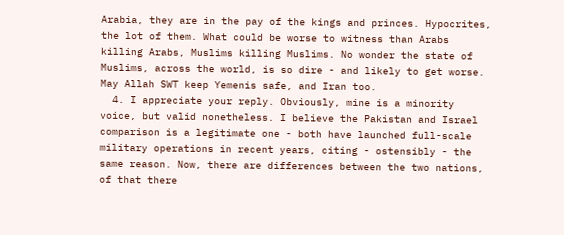Arabia, they are in the pay of the kings and princes. Hypocrites, the lot of them. What could be worse to witness than Arabs killing Arabs, Muslims killing Muslims. No wonder the state of Muslims, across the world, is so dire - and likely to get worse. May Allah SWT keep Yemenis safe, and Iran too.
  4. I appreciate your reply. Obviously, mine is a minority voice, but valid nonetheless. I believe the Pakistan and Israel comparison is a legitimate one - both have launched full-scale military operations in recent years, citing - ostensibly - the same reason. Now, there are differences between the two nations, of that there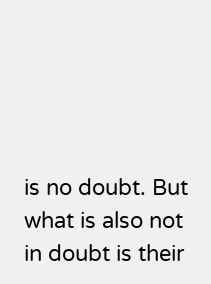is no doubt. But what is also not in doubt is their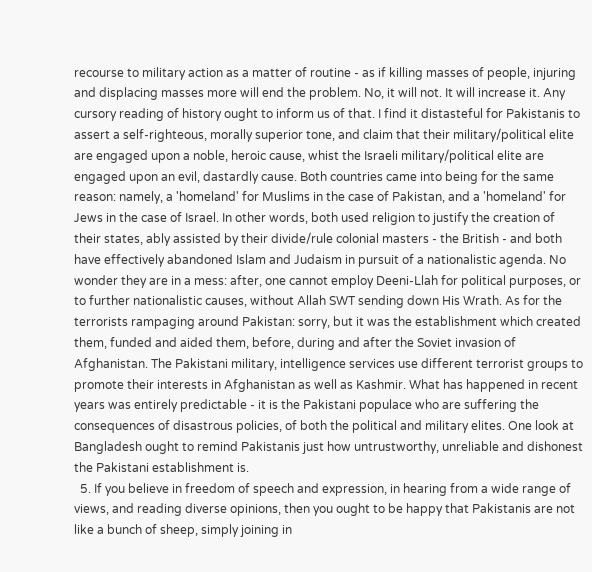recourse to military action as a matter of routine - as if killing masses of people, injuring and displacing masses more will end the problem. No, it will not. It will increase it. Any cursory reading of history ought to inform us of that. I find it distasteful for Pakistanis to assert a self-righteous, morally superior tone, and claim that their military/political elite are engaged upon a noble, heroic cause, whist the Israeli military/political elite are engaged upon an evil, dastardly cause. Both countries came into being for the same reason: namely, a 'homeland' for Muslims in the case of Pakistan, and a 'homeland' for Jews in the case of Israel. In other words, both used religion to justify the creation of their states, ably assisted by their divide/rule colonial masters - the British - and both have effectively abandoned Islam and Judaism in pursuit of a nationalistic agenda. No wonder they are in a mess: after, one cannot employ Deeni-Llah for political purposes, or to further nationalistic causes, without Allah SWT sending down His Wrath. As for the terrorists rampaging around Pakistan: sorry, but it was the establishment which created them, funded and aided them, before, during and after the Soviet invasion of Afghanistan. The Pakistani military, intelligence services use different terrorist groups to promote their interests in Afghanistan as well as Kashmir. What has happened in recent years was entirely predictable - it is the Pakistani populace who are suffering the consequences of disastrous policies, of both the political and military elites. One look at Bangladesh ought to remind Pakistanis just how untrustworthy, unreliable and dishonest the Pakistani establishment is.
  5. If you believe in freedom of speech and expression, in hearing from a wide range of views, and reading diverse opinions, then you ought to be happy that Pakistanis are not like a bunch of sheep, simply joining in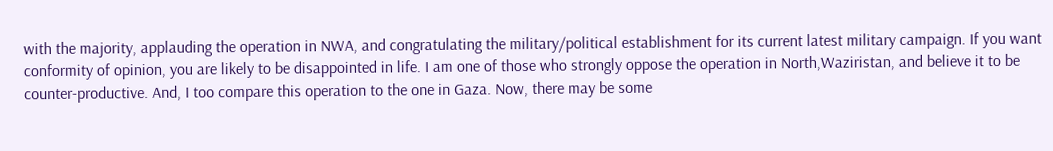with the majority, applauding the operation in NWA, and congratulating the military/political establishment for its current latest military campaign. If you want conformity of opinion, you are likely to be disappointed in life. I am one of those who strongly oppose the operation in North,Waziristan, and believe it to be counter-productive. And, I too compare this operation to the one in Gaza. Now, there may be some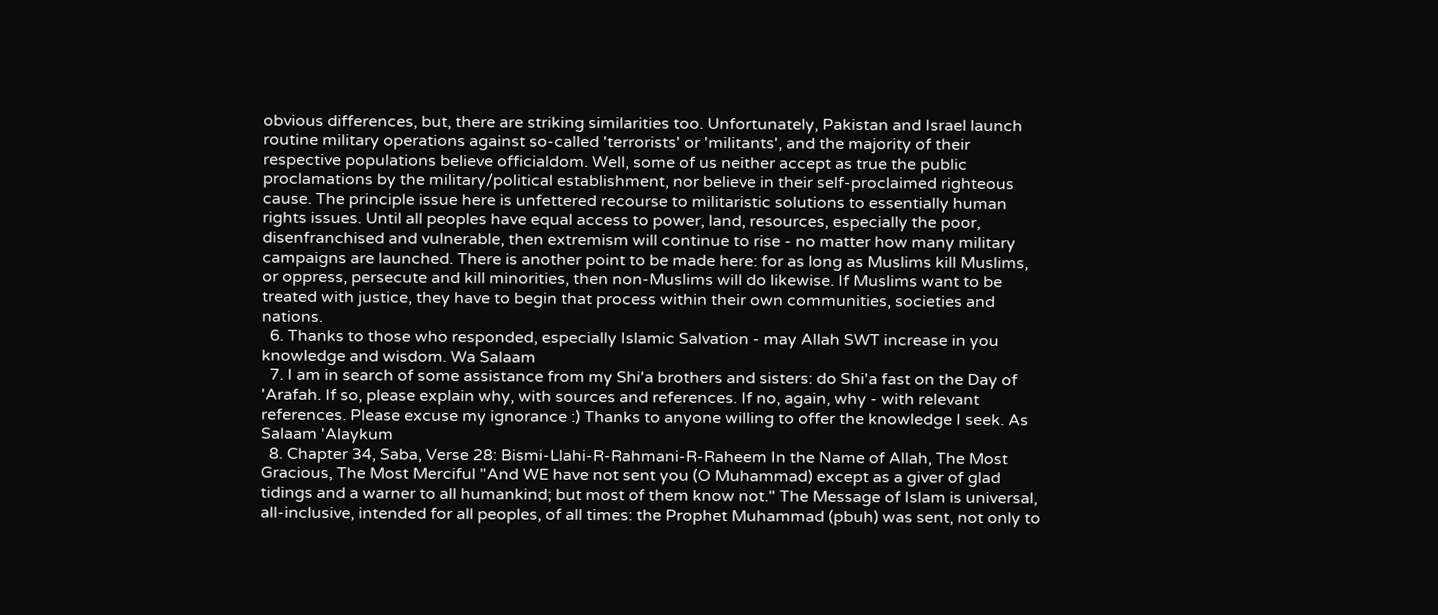obvious differences, but, there are striking similarities too. Unfortunately, Pakistan and Israel launch routine military operations against so-called 'terrorists' or 'militants', and the majority of their respective populations believe officialdom. Well, some of us neither accept as true the public proclamations by the military/political establishment, nor believe in their self-proclaimed righteous cause. The principle issue here is unfettered recourse to militaristic solutions to essentially human rights issues. Until all peoples have equal access to power, land, resources, especially the poor, disenfranchised and vulnerable, then extremism will continue to rise - no matter how many military campaigns are launched. There is another point to be made here: for as long as Muslims kill Muslims, or oppress, persecute and kill minorities, then non-Muslims will do likewise. If Muslims want to be treated with justice, they have to begin that process within their own communities, societies and nations.
  6. Thanks to those who responded, especially Islamic Salvation - may Allah SWT increase in you knowledge and wisdom. Wa Salaam
  7. I am in search of some assistance from my Shi'a brothers and sisters: do Shi'a fast on the Day of 'Arafah. If so, please explain why, with sources and references. If no, again, why - with relevant references. Please excuse my ignorance :) Thanks to anyone willing to offer the knowledge I seek. As Salaam 'Alaykum
  8. Chapter 34, Saba, Verse 28: Bismi-Llahi-R-Rahmani-R-Raheem In the Name of Allah, The Most Gracious, The Most Merciful "And WE have not sent you (O Muhammad) except as a giver of glad tidings and a warner to all humankind; but most of them know not." The Message of Islam is universal, all-inclusive, intended for all peoples, of all times: the Prophet Muhammad (pbuh) was sent, not only to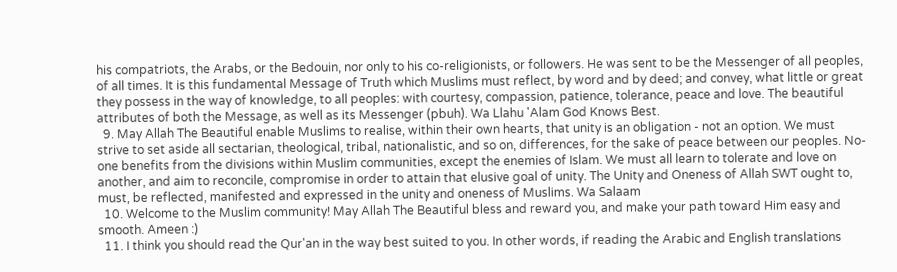his compatriots, the Arabs, or the Bedouin, nor only to his co-religionists, or followers. He was sent to be the Messenger of all peoples, of all times. It is this fundamental Message of Truth which Muslims must reflect, by word and by deed; and convey, what little or great they possess in the way of knowledge, to all peoples: with courtesy, compassion, patience, tolerance, peace and love. The beautiful attributes of both the Message, as well as its Messenger (pbuh). Wa Llahu 'Alam God Knows Best.
  9. May Allah The Beautiful enable Muslims to realise, within their own hearts, that unity is an obligation - not an option. We must strive to set aside all sectarian, theological, tribal, nationalistic, and so on, differences, for the sake of peace between our peoples. No-one benefits from the divisions within Muslim communities, except the enemies of Islam. We must all learn to tolerate and love on another, and aim to reconcile, compromise in order to attain that elusive goal of unity. The Unity and Oneness of Allah SWT ought to, must, be reflected, manifested and expressed in the unity and oneness of Muslims. Wa Salaam
  10. Welcome to the Muslim community! May Allah The Beautiful bless and reward you, and make your path toward Him easy and smooth. Ameen :)
  11. I think you should read the Qur'an in the way best suited to you. In other words, if reading the Arabic and English translations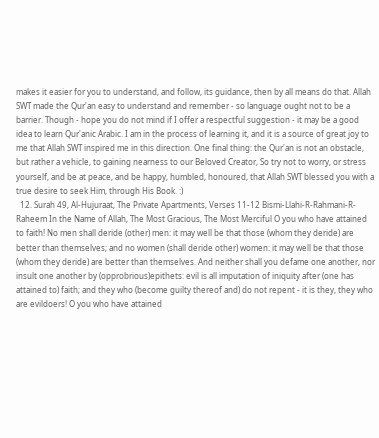makes it easier for you to understand, and follow, its guidance, then by all means do that. Allah SWT made the Qur'an easy to understand and remember - so language ought not to be a barrier. Though - hope you do not mind if I offer a respectful suggestion - it may be a good idea to learn Qur'anic Arabic. I am in the process of learning it, and it is a source of great joy to me that Allah SWT inspired me in this direction. One final thing: the Qur'an is not an obstacle, but rather a vehicle, to gaining nearness to our Beloved Creator, So try not to worry, or stress yourself, and be at peace, and be happy, humbled, honoured, that Allah SWT blessed you with a true desire to seek Him, through His Book. :)
  12. Surah 49, Al-Hujuraat, The Private Apartments, Verses 11-12 Bismi-Llahi-R-Rahmani-R-Raheem In the Name of Allah, The Most Gracious, The Most Merciful O you who have attained to faith! No men shall deride (other) men: it may well be that those (whom they deride) are better than themselves; and no women (shall deride other) women: it may well be that those (whom they deride) are better than themselves. And neither shall you defame one another, nor insult one another by (opprobrious)epithets: evil is all imputation of iniquity after (one has attained to) faith; and they who (become guilty thereof and) do not repent - it is they, they who are evildoers! O you who have attained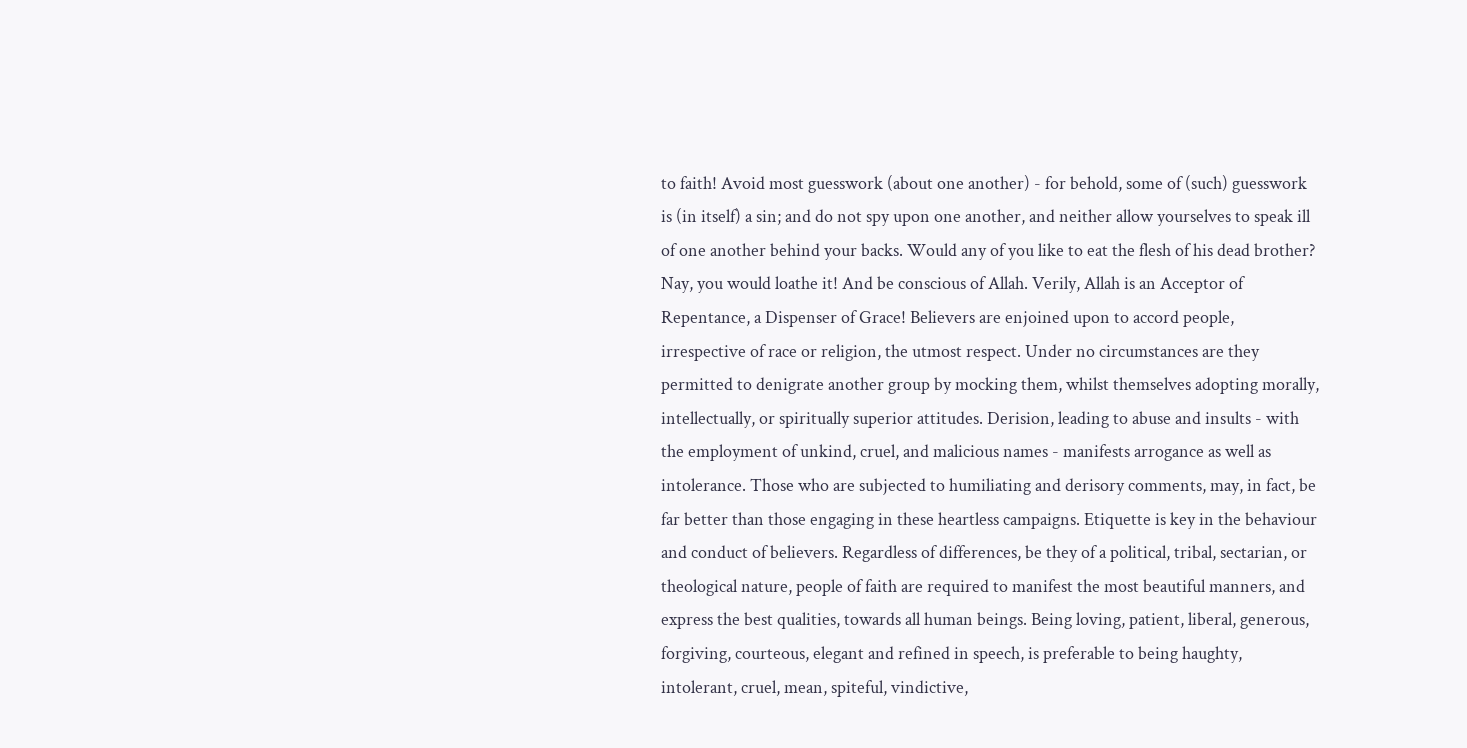to faith! Avoid most guesswork (about one another) - for behold, some of (such) guesswork is (in itself) a sin; and do not spy upon one another, and neither allow yourselves to speak ill of one another behind your backs. Would any of you like to eat the flesh of his dead brother? Nay, you would loathe it! And be conscious of Allah. Verily, Allah is an Acceptor of Repentance, a Dispenser of Grace! Believers are enjoined upon to accord people, irrespective of race or religion, the utmost respect. Under no circumstances are they permitted to denigrate another group by mocking them, whilst themselves adopting morally, intellectually, or spiritually superior attitudes. Derision, leading to abuse and insults - with the employment of unkind, cruel, and malicious names - manifests arrogance as well as intolerance. Those who are subjected to humiliating and derisory comments, may, in fact, be far better than those engaging in these heartless campaigns. Etiquette is key in the behaviour and conduct of believers. Regardless of differences, be they of a political, tribal, sectarian, or theological nature, people of faith are required to manifest the most beautiful manners, and express the best qualities, towards all human beings. Being loving, patient, liberal, generous, forgiving, courteous, elegant and refined in speech, is preferable to being haughty, intolerant, cruel, mean, spiteful, vindictive,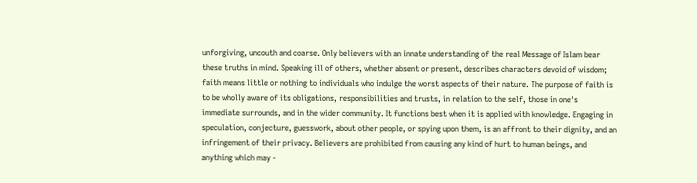unforgiving, uncouth and coarse. Only believers with an innate understanding of the real Message of Islam bear these truths in mind. Speaking ill of others, whether absent or present, describes characters devoid of wisdom; faith means little or nothing to individuals who indulge the worst aspects of their nature. The purpose of faith is to be wholly aware of its obligations, responsibilities and trusts, in relation to the self, those in one's immediate surrounds, and in the wider community. It functions best when it is applied with knowledge. Engaging in speculation, conjecture, guesswork, about other people, or spying upon them, is an affront to their dignity, and an infringement of their privacy. Believers are prohibited from causing any kind of hurt to human beings, and anything which may -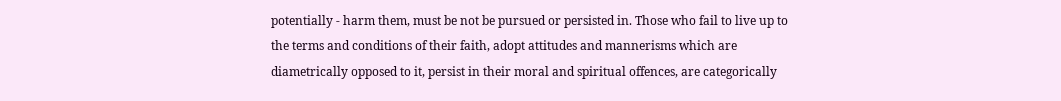potentially - harm them, must be not be pursued or persisted in. Those who fail to live up to the terms and conditions of their faith, adopt attitudes and mannerisms which are diametrically opposed to it, persist in their moral and spiritual offences, are categorically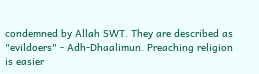condemned by Allah SWT. They are described as "evildoers" - Adh-Dhaalimun. Preaching religion is easier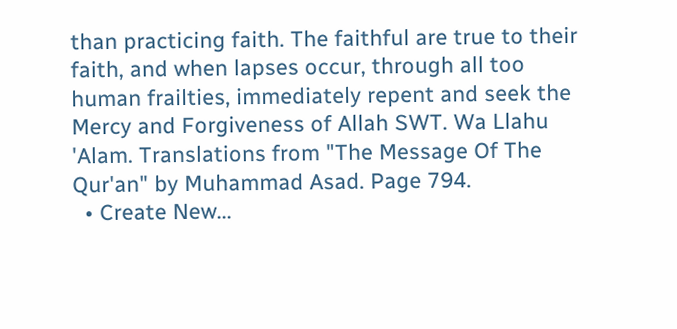than practicing faith. The faithful are true to their faith, and when lapses occur, through all too human frailties, immediately repent and seek the Mercy and Forgiveness of Allah SWT. Wa Llahu 'Alam. Translations from "The Message Of The Qur'an" by Muhammad Asad. Page 794.
  • Create New...